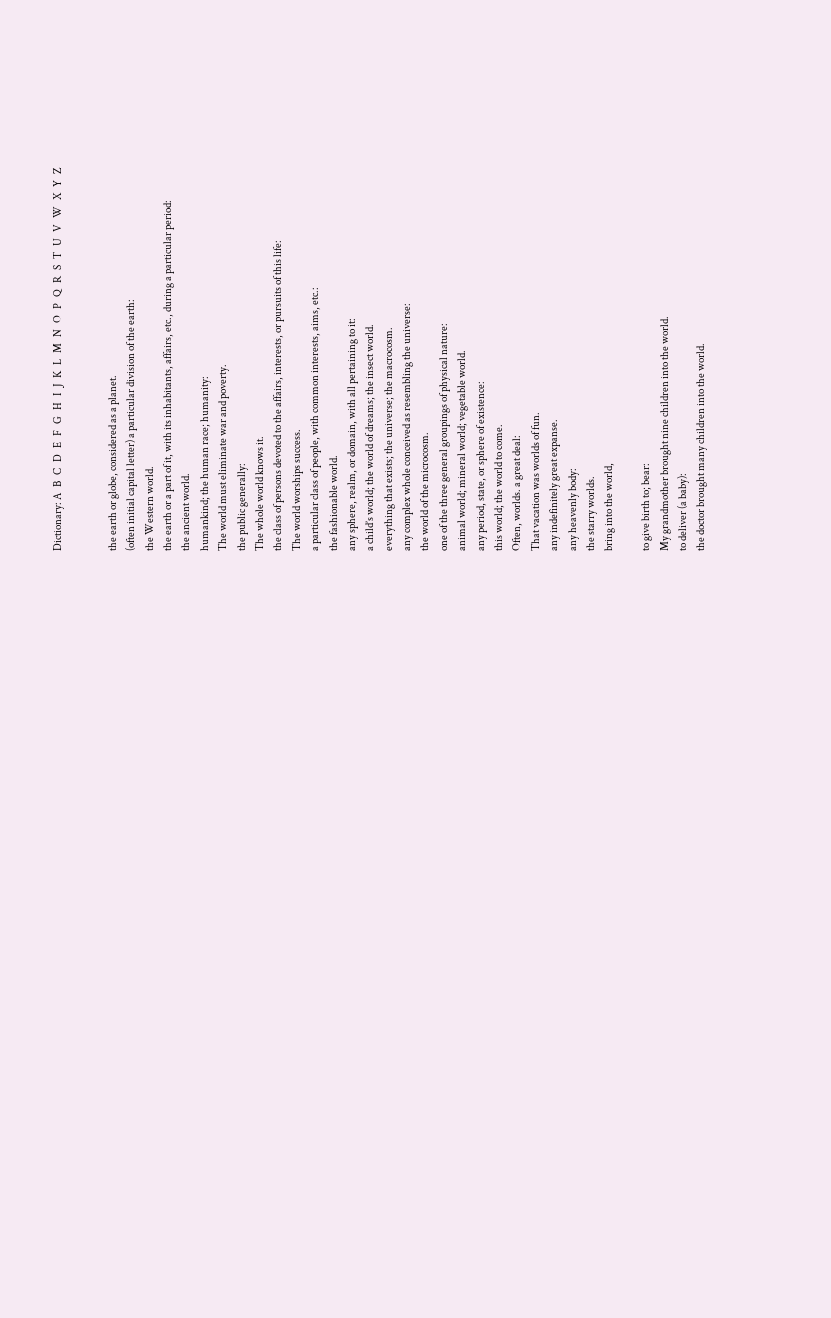Dictionary: A   B   C   D   E   F   G   H   I   J   K   L   M   N   O   P   Q   R   S   T   U   V   W   X   Y   Z


the earth or globe, considered as a planet.
(often initial capital letter) a particular division of the earth:
the Western world.
the earth or a part of it, with its inhabitants, affairs, etc., during a particular period:
the ancient world.
humankind; the human race; humanity:
The world must eliminate war and poverty.
the public generally:
The whole world knows it.
the class of persons devoted to the affairs, interests, or pursuits of this life:
The world worships success.
a particular class of people, with common interests, aims, etc.:
the fashionable world.
any sphere, realm, or domain, with all pertaining to it:
a child’s world; the world of dreams; the insect world.
everything that exists; the universe; the macrocosm.
any complex whole conceived as resembling the universe:
the world of the microcosm.
one of the three general groupings of physical nature:
animal world; mineral world; vegetable world.
any period, state, or sphere of existence:
this world; the world to come.
Often, worlds. a great deal:
That vacation was worlds of fun.
any indefinitely great expanse.
any heavenly body:
the starry worlds.
bring into the world,

to give birth to; bear:
My grandmother brought nine children into the world.
to deliver (a baby):
the doctor brought many children into the world.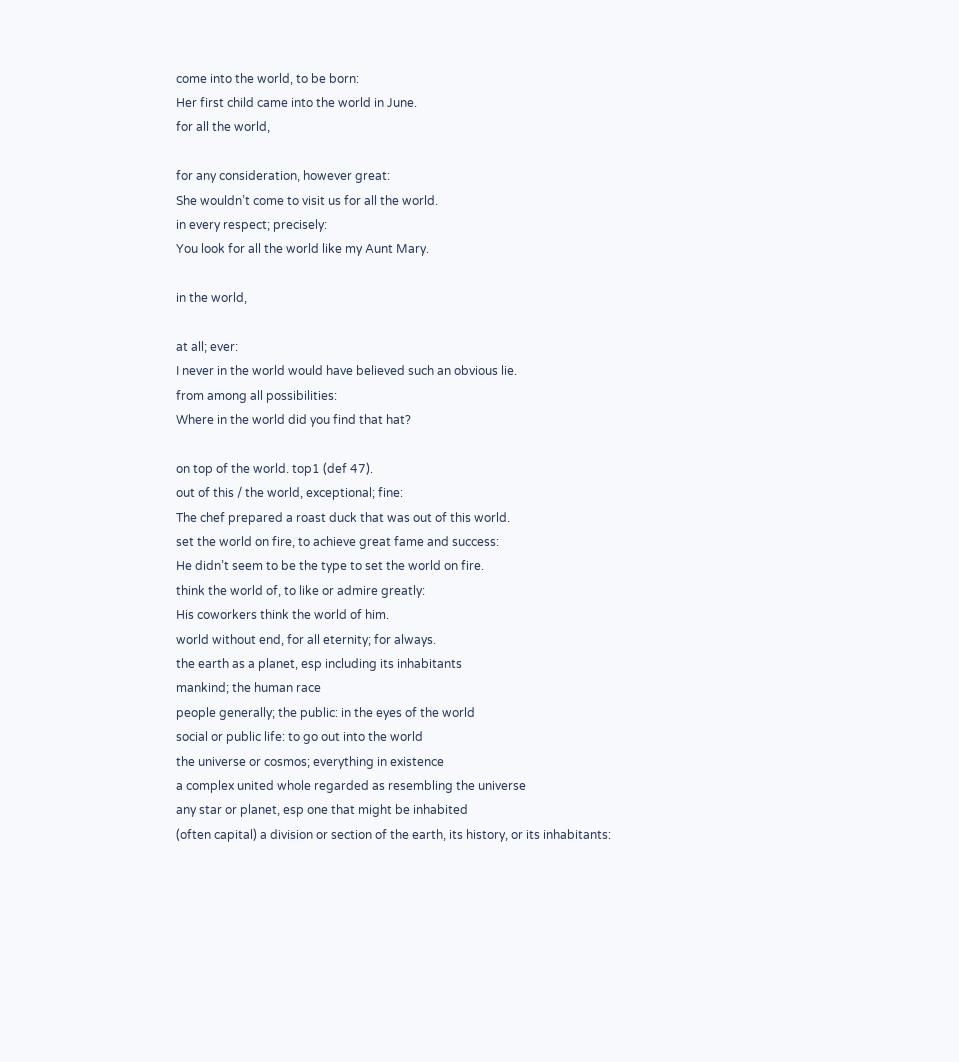come into the world, to be born:
Her first child came into the world in June.
for all the world,

for any consideration, however great:
She wouldn’t come to visit us for all the world.
in every respect; precisely:
You look for all the world like my Aunt Mary.

in the world,

at all; ever:
I never in the world would have believed such an obvious lie.
from among all possibilities:
Where in the world did you find that hat?

on top of the world. top1 (def 47).
out of this / the world, exceptional; fine:
The chef prepared a roast duck that was out of this world.
set the world on fire, to achieve great fame and success:
He didn’t seem to be the type to set the world on fire.
think the world of, to like or admire greatly:
His coworkers think the world of him.
world without end, for all eternity; for always.
the earth as a planet, esp including its inhabitants
mankind; the human race
people generally; the public: in the eyes of the world
social or public life: to go out into the world
the universe or cosmos; everything in existence
a complex united whole regarded as resembling the universe
any star or planet, esp one that might be inhabited
(often capital) a division or section of the earth, its history, or its inhabitants: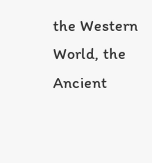the Western World, the Ancient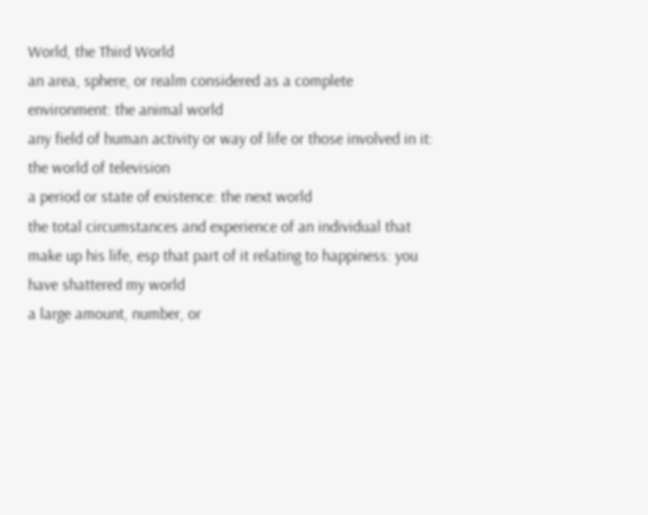World, the Third World
an area, sphere, or realm considered as a complete environment: the animal world
any field of human activity or way of life or those involved in it: the world of television
a period or state of existence: the next world
the total circumstances and experience of an individual that make up his life, esp that part of it relating to happiness: you have shattered my world
a large amount, number, or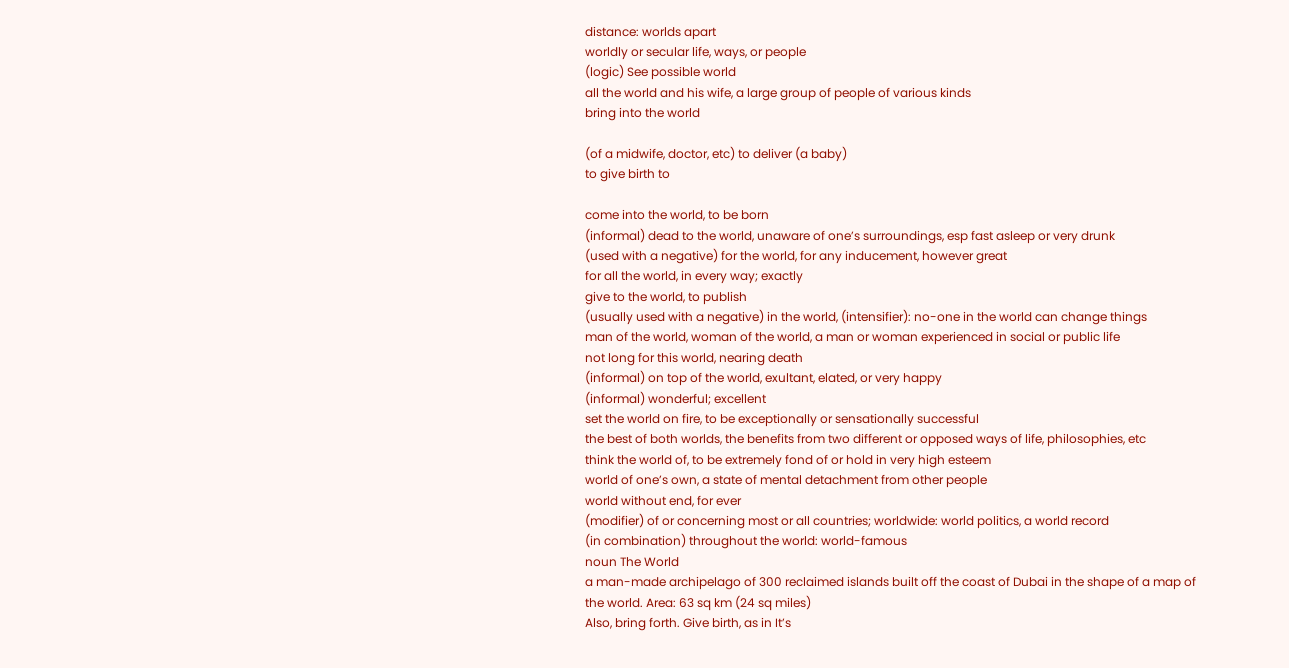distance: worlds apart
worldly or secular life, ways, or people
(logic) See possible world
all the world and his wife, a large group of people of various kinds
bring into the world

(of a midwife, doctor, etc) to deliver (a baby)
to give birth to

come into the world, to be born
(informal) dead to the world, unaware of one’s surroundings, esp fast asleep or very drunk
(used with a negative) for the world, for any inducement, however great
for all the world, in every way; exactly
give to the world, to publish
(usually used with a negative) in the world, (intensifier): no-one in the world can change things
man of the world, woman of the world, a man or woman experienced in social or public life
not long for this world, nearing death
(informal) on top of the world, exultant, elated, or very happy
(informal) wonderful; excellent
set the world on fire, to be exceptionally or sensationally successful
the best of both worlds, the benefits from two different or opposed ways of life, philosophies, etc
think the world of, to be extremely fond of or hold in very high esteem
world of one’s own, a state of mental detachment from other people
world without end, for ever
(modifier) of or concerning most or all countries; worldwide: world politics, a world record
(in combination) throughout the world: world-famous
noun The World
a man-made archipelago of 300 reclaimed islands built off the coast of Dubai in the shape of a map of the world. Area: 63 sq km (24 sq miles)
Also, bring forth. Give birth, as in It’s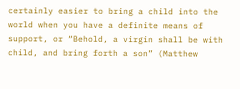certainly easier to bring a child into the world when you have a definite means of support, or “Behold, a virgin shall be with child, and bring forth a son” (Matthew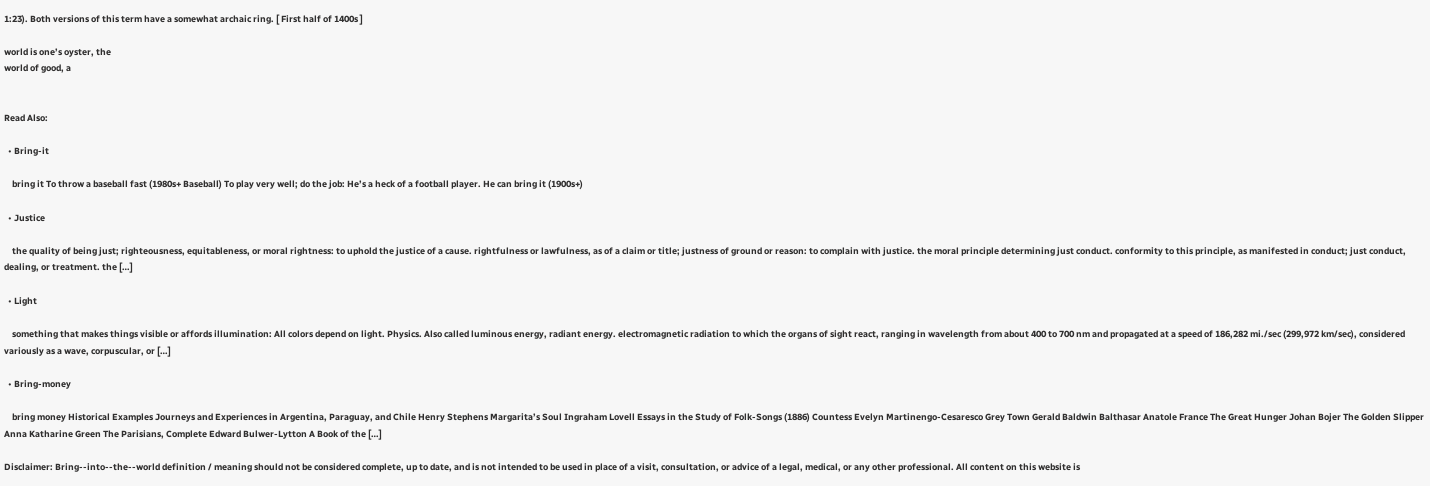1:23). Both versions of this term have a somewhat archaic ring. [ First half of 1400s ]

world is one’s oyster, the
world of good, a


Read Also:

  • Bring-it

    bring it To throw a baseball fast (1980s+ Baseball) To play very well; do the job: He’s a heck of a football player. He can bring it (1900s+)

  • Justice

    the quality of being just; righteousness, equitableness, or moral rightness: to uphold the justice of a cause. rightfulness or lawfulness, as of a claim or title; justness of ground or reason: to complain with justice. the moral principle determining just conduct. conformity to this principle, as manifested in conduct; just conduct, dealing, or treatment. the […]

  • Light

    something that makes things visible or affords illumination: All colors depend on light. Physics. Also called luminous energy, radiant energy. electromagnetic radiation to which the organs of sight react, ranging in wavelength from about 400 to 700 nm and propagated at a speed of 186,282 mi./sec (299,972 km/sec), considered variously as a wave, corpuscular, or […]

  • Bring-money

    bring money Historical Examples Journeys and Experiences in Argentina, Paraguay, and Chile Henry Stephens Margarita’s Soul Ingraham Lovell Essays in the Study of Folk-Songs (1886) Countess Evelyn Martinengo-Cesaresco Grey Town Gerald Baldwin Balthasar Anatole France The Great Hunger Johan Bojer The Golden Slipper Anna Katharine Green The Parisians, Complete Edward Bulwer-Lytton A Book of the […]

Disclaimer: Bring--into--the--world definition / meaning should not be considered complete, up to date, and is not intended to be used in place of a visit, consultation, or advice of a legal, medical, or any other professional. All content on this website is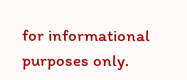for informational purposes only.